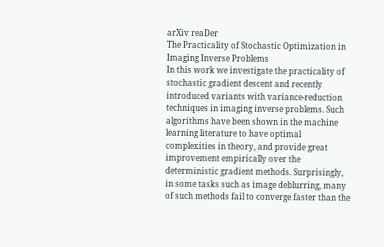arXiv reaDer
The Practicality of Stochastic Optimization in Imaging Inverse Problems
In this work we investigate the practicality of stochastic gradient descent and recently introduced variants with variance-reduction techniques in imaging inverse problems. Such algorithms have been shown in the machine learning literature to have optimal complexities in theory, and provide great improvement empirically over the deterministic gradient methods. Surprisingly, in some tasks such as image deblurring, many of such methods fail to converge faster than the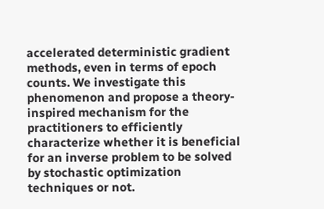accelerated deterministic gradient methods, even in terms of epoch counts. We investigate this phenomenon and propose a theory-inspired mechanism for the practitioners to efficiently characterize whether it is beneficial for an inverse problem to be solved by stochastic optimization techniques or not.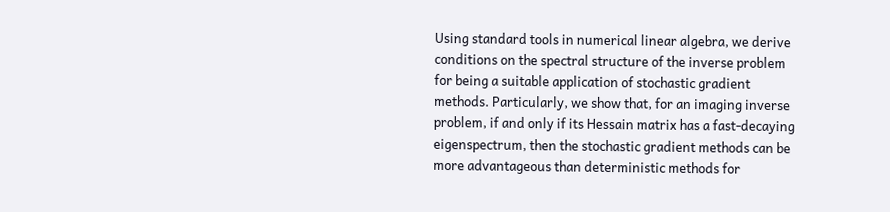Using standard tools in numerical linear algebra, we derive conditions on the spectral structure of the inverse problem for being a suitable application of stochastic gradient methods. Particularly, we show that, for an imaging inverse problem, if and only if its Hessain matrix has a fast-decaying eigenspectrum, then the stochastic gradient methods can be more advantageous than deterministic methods for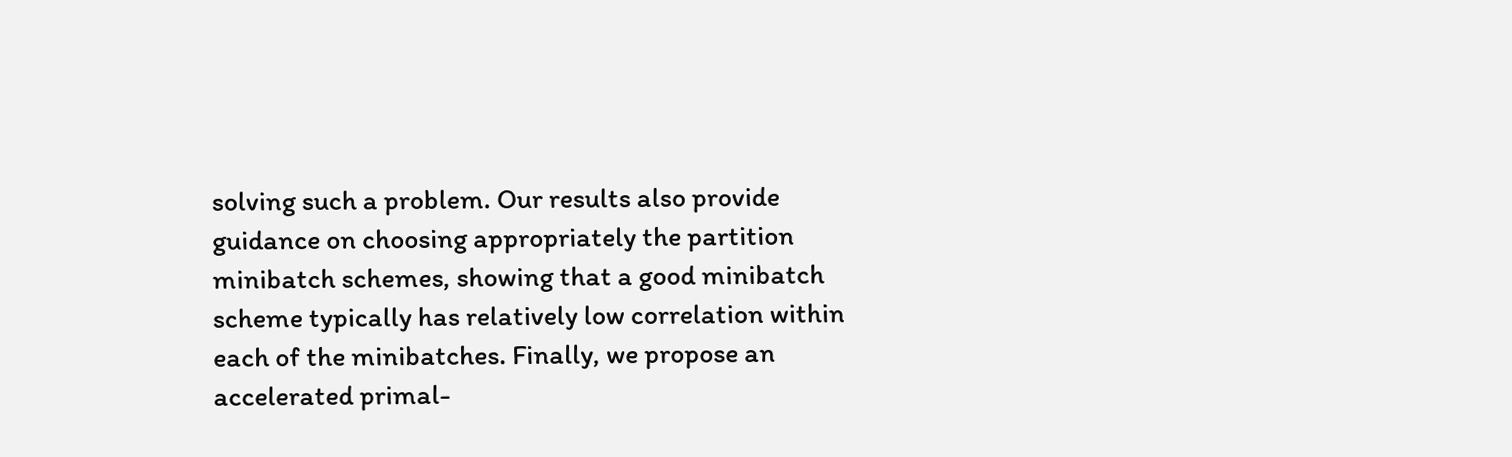solving such a problem. Our results also provide guidance on choosing appropriately the partition minibatch schemes, showing that a good minibatch scheme typically has relatively low correlation within each of the minibatches. Finally, we propose an accelerated primal-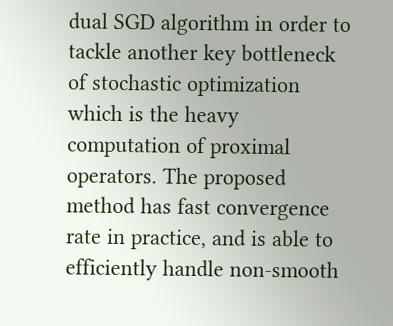dual SGD algorithm in order to tackle another key bottleneck of stochastic optimization which is the heavy computation of proximal operators. The proposed method has fast convergence rate in practice, and is able to efficiently handle non-smooth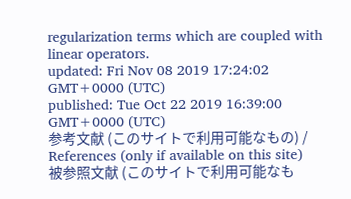regularization terms which are coupled with linear operators.
updated: Fri Nov 08 2019 17:24:02 GMT+0000 (UTC)
published: Tue Oct 22 2019 16:39:00 GMT+0000 (UTC)
参考文献 (このサイトで利用可能なもの) / References (only if available on this site)
被参照文献 (このサイトで利用可能なも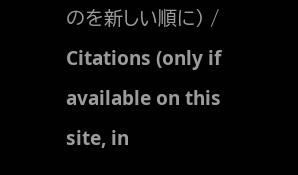のを新しい順に) / Citations (only if available on this site, in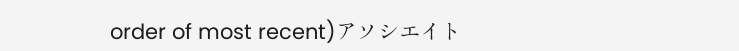order of most recent)アソシエイト